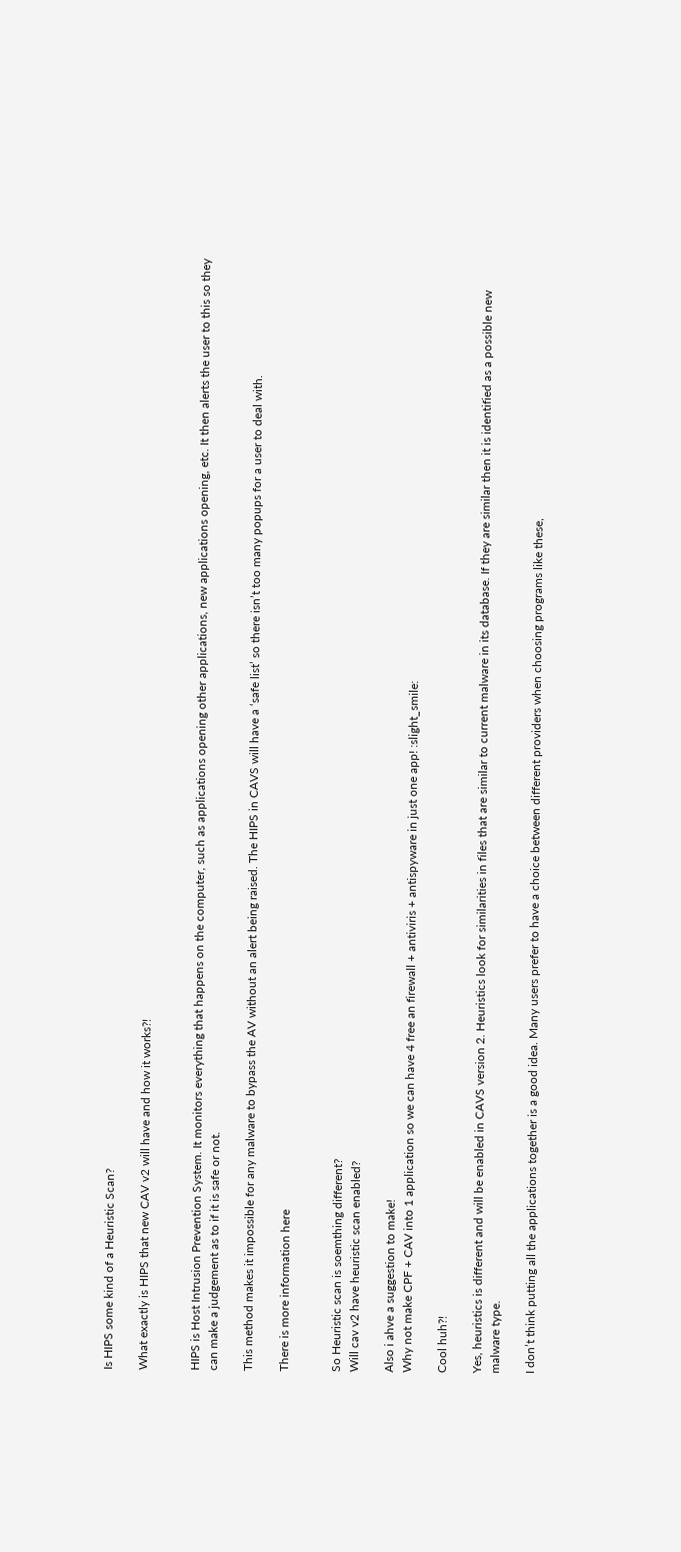Is HIPS some kind of a Heuristic Scan?

What exactly is HIPS that new CAV v2 will have and how it works?!


HIPS is Host Intrusion Prevention System. It monitors everything that happens on the computer, such as applications opening other applications, new applications opening, etc. It then alerts the user to this so they can make a judgement as to if it is safe or not.

This method makes it impossible for any malware to bypass the AV without an alert being raised. The HIPS in CAVS will have a ‘safe list’ so there isn’t too many popups for a user to deal with.

There is more information here


So Heuristic scan is soemthing different?
Will cav v2 have heuristic scan enabled?

Also i ahve a suggestion to make!
Why not make CPF + CAV into 1 application so we can have 4 free an firewall + antiviris + antispyware in just one app! :slight_smile:

Cool huh?!

Yes, heuristics is different and will be enabled in CAVS version 2. Heuristics look for similarities in files that are similar to current malware in its database. If they are similar then it is identified as a possible new malware type.

I don’t think putting all the applications together is a good idea. Many users prefer to have a choice between different providers when choosing programs like these,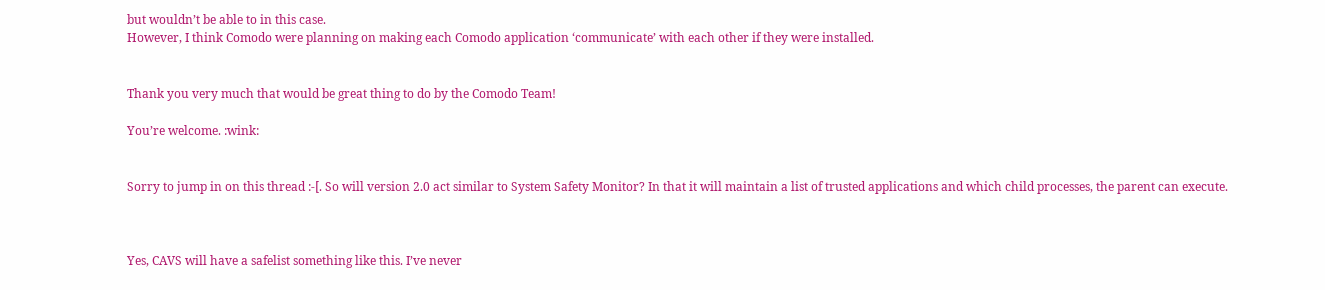but wouldn’t be able to in this case.
However, I think Comodo were planning on making each Comodo application ‘communicate’ with each other if they were installed.


Thank you very much that would be great thing to do by the Comodo Team!

You’re welcome. :wink:


Sorry to jump in on this thread :-[. So will version 2.0 act similar to System Safety Monitor? In that it will maintain a list of trusted applications and which child processes, the parent can execute.



Yes, CAVS will have a safelist something like this. I’ve never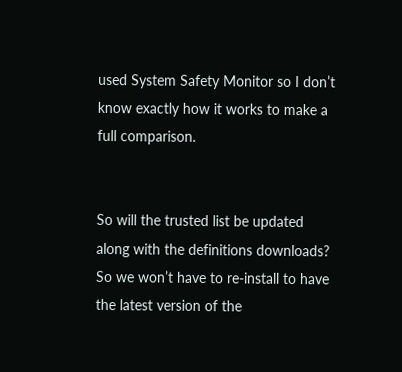used System Safety Monitor so I don’t know exactly how it works to make a full comparison.


So will the trusted list be updated along with the definitions downloads? So we won’t have to re-install to have the latest version of the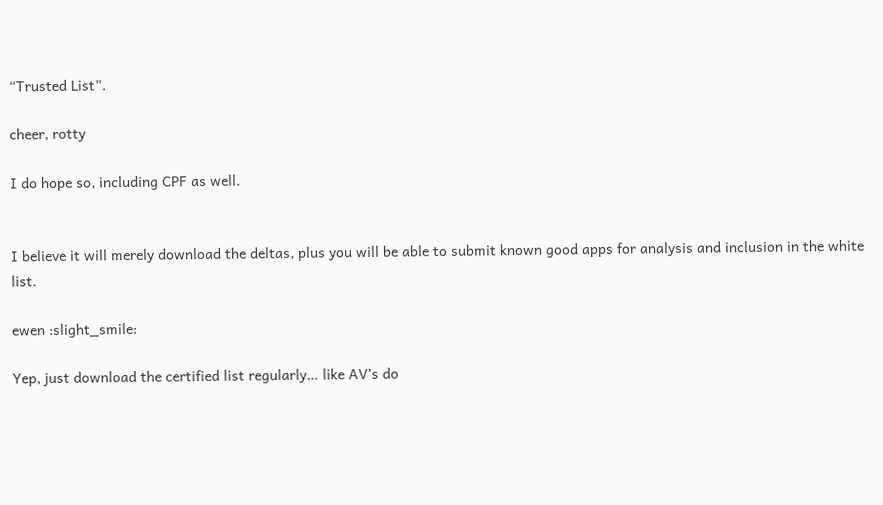“Trusted List”.

cheer, rotty

I do hope so, including CPF as well.


I believe it will merely download the deltas, plus you will be able to submit known good apps for analysis and inclusion in the white list.

ewen :slight_smile:

Yep, just download the certified list regularly… like AV’s do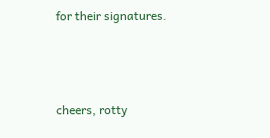for their signatures.



cheers, rotty